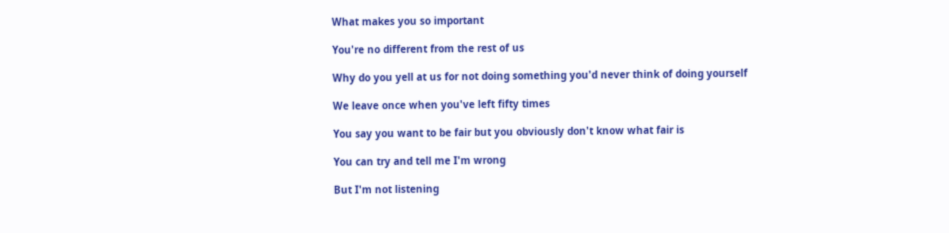What makes you so important

You're no different from the rest of us

Why do you yell at us for not doing something you'd never think of doing yourself

We leave once when you've left fifty times

You say you want to be fair but you obviously don't know what fair is

You can try and tell me I'm wrong

But I'm not listening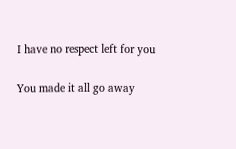I have no respect left for you

You made it all go away